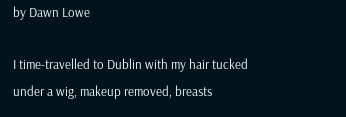by Dawn Lowe

I time-travelled to Dublin with my hair tucked under a wig, makeup removed, breasts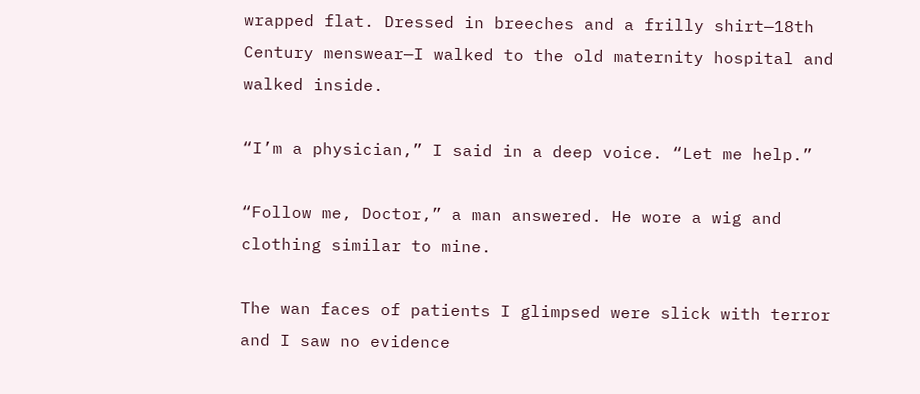wrapped flat. Dressed in breeches and a frilly shirt—18th Century menswear—I walked to the old maternity hospital and walked inside.

“I’m a physician,” I said in a deep voice. “Let me help.”

“Follow me, Doctor,” a man answered. He wore a wig and clothing similar to mine.

The wan faces of patients I glimpsed were slick with terror and I saw no evidence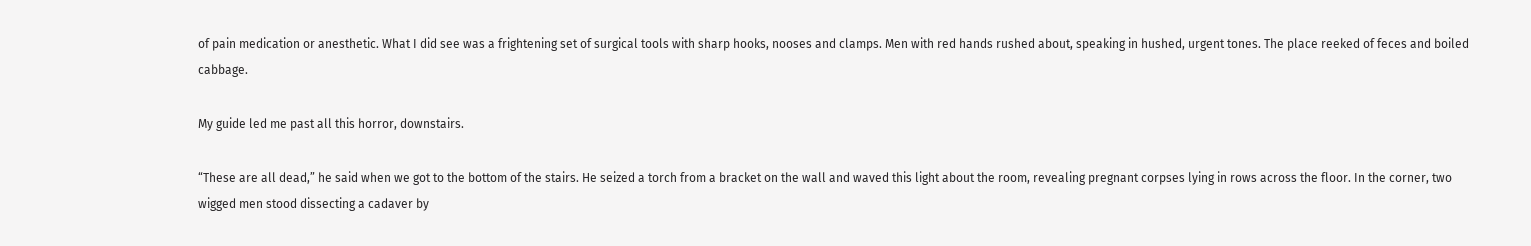of pain medication or anesthetic. What I did see was a frightening set of surgical tools with sharp hooks, nooses and clamps. Men with red hands rushed about, speaking in hushed, urgent tones. The place reeked of feces and boiled cabbage.

My guide led me past all this horror, downstairs.

“These are all dead,” he said when we got to the bottom of the stairs. He seized a torch from a bracket on the wall and waved this light about the room, revealing pregnant corpses lying in rows across the floor. In the corner, two wigged men stood dissecting a cadaver by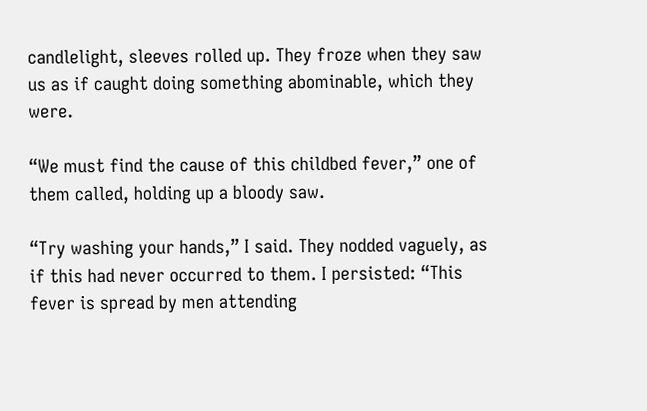candlelight, sleeves rolled up. They froze when they saw us as if caught doing something abominable, which they were.

“We must find the cause of this childbed fever,” one of them called, holding up a bloody saw.

“Try washing your hands,” I said. They nodded vaguely, as if this had never occurred to them. I persisted: “This fever is spread by men attending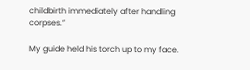childbirth immediately after handling corpses.”

My guide held his torch up to my face.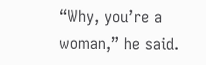“Why, you’re a woman,” he said.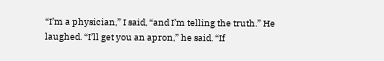“I’m a physician,” I said, “and I’m telling the truth.” He laughed. “I’ll get you an apron,” he said. “If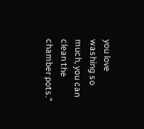you love washing so much, you can clean the chamber pots.”